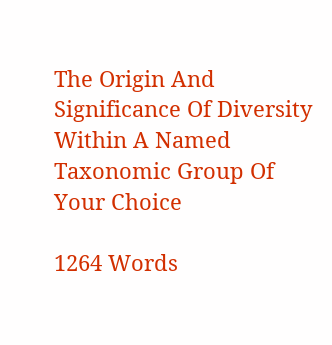The Origin And Significance Of Diversity Within A Named Taxonomic Group Of Your Choice

1264 Words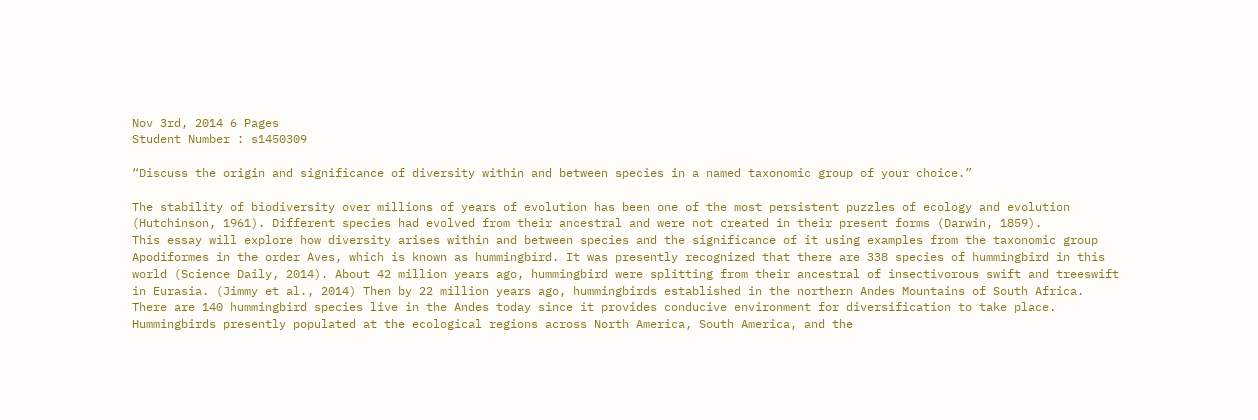Nov 3rd, 2014 6 Pages
Student Number : s1450309

“Discuss the origin and significance of diversity within and between species in a named taxonomic group of your choice.”

The stability of biodiversity over millions of years of evolution has been one of the most persistent puzzles of ecology and evolution (Hutchinson, 1961). Different species had evolved from their ancestral and were not created in their present forms (Darwin, 1859).
This essay will explore how diversity arises within and between species and the significance of it using examples from the taxonomic group Apodiformes in the order Aves, which is known as hummingbird. It was presently recognized that there are 338 species of hummingbird in this world (Science Daily, 2014). About 42 million years ago, hummingbird were splitting from their ancestral of insectivorous swift and treeswift in Eurasia. (Jimmy et al., 2014) Then by 22 million years ago, hummingbirds established in the northern Andes Mountains of South Africa. There are 140 hummingbird species live in the Andes today since it provides conducive environment for diversification to take place. Hummingbirds presently populated at the ecological regions across North America, South America, and the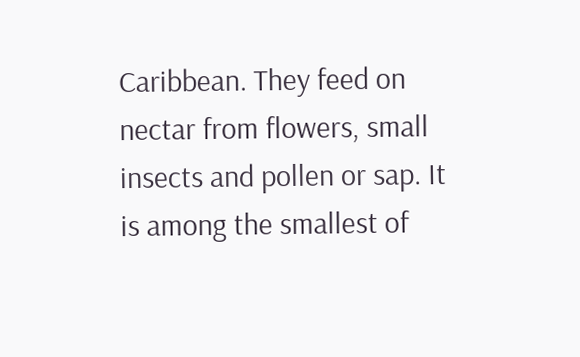Caribbean. They feed on nectar from flowers, small insects and pollen or sap. It is among the smallest of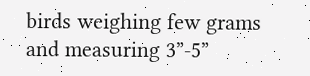birds weighing few grams and measuring 3”-5”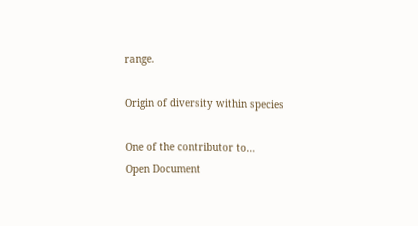range.

Origin of diversity within species

One of the contributor to…
Open Document